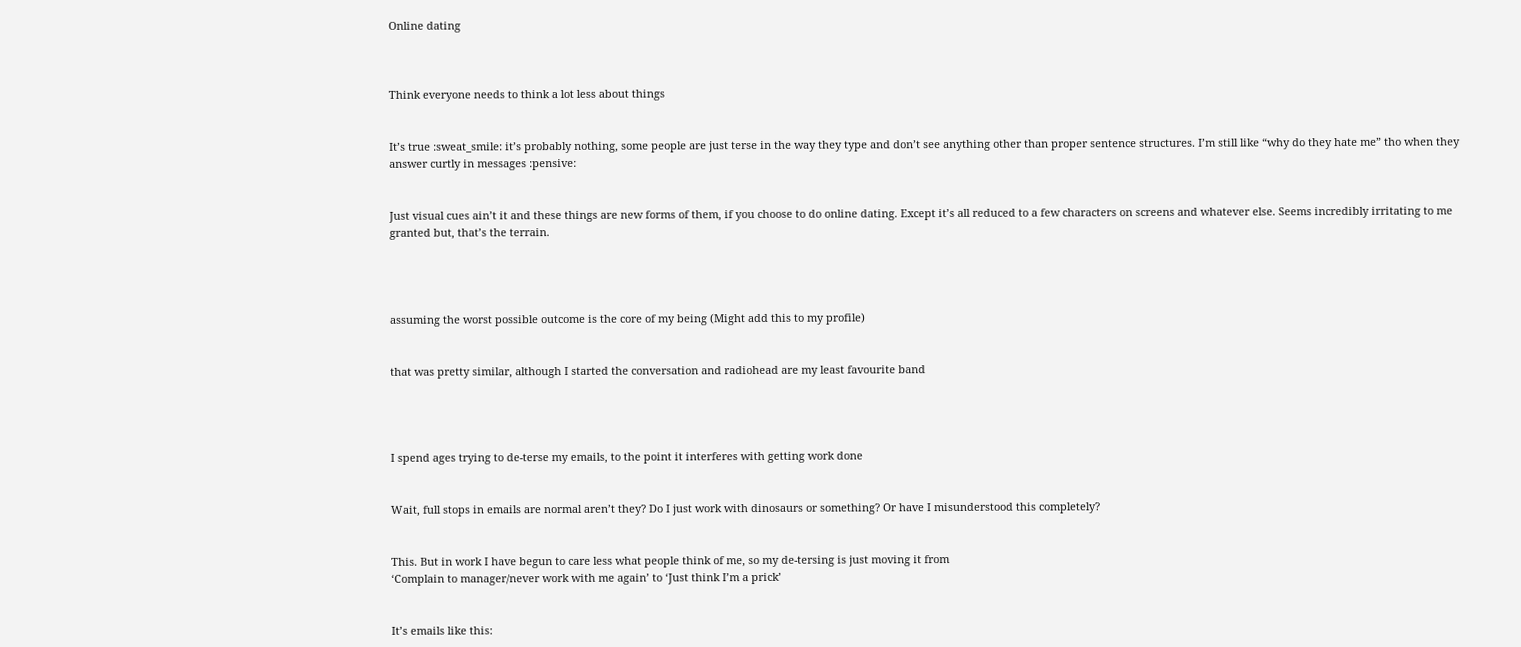Online dating



Think everyone needs to think a lot less about things


It’s true :sweat_smile: it’s probably nothing, some people are just terse in the way they type and don’t see anything other than proper sentence structures. I’m still like “why do they hate me” tho when they answer curtly in messages :pensive:


Just visual cues ain’t it and these things are new forms of them, if you choose to do online dating. Except it’s all reduced to a few characters on screens and whatever else. Seems incredibly irritating to me granted but, that’s the terrain.




assuming the worst possible outcome is the core of my being (Might add this to my profile)


that was pretty similar, although I started the conversation and radiohead are my least favourite band




I spend ages trying to de-terse my emails, to the point it interferes with getting work done


Wait, full stops in emails are normal aren’t they? Do I just work with dinosaurs or something? Or have I misunderstood this completely?


This. But in work I have begun to care less what people think of me, so my de-tersing is just moving it from
‘Complain to manager/never work with me again’ to ‘Just think I’m a prick’


It’s emails like this: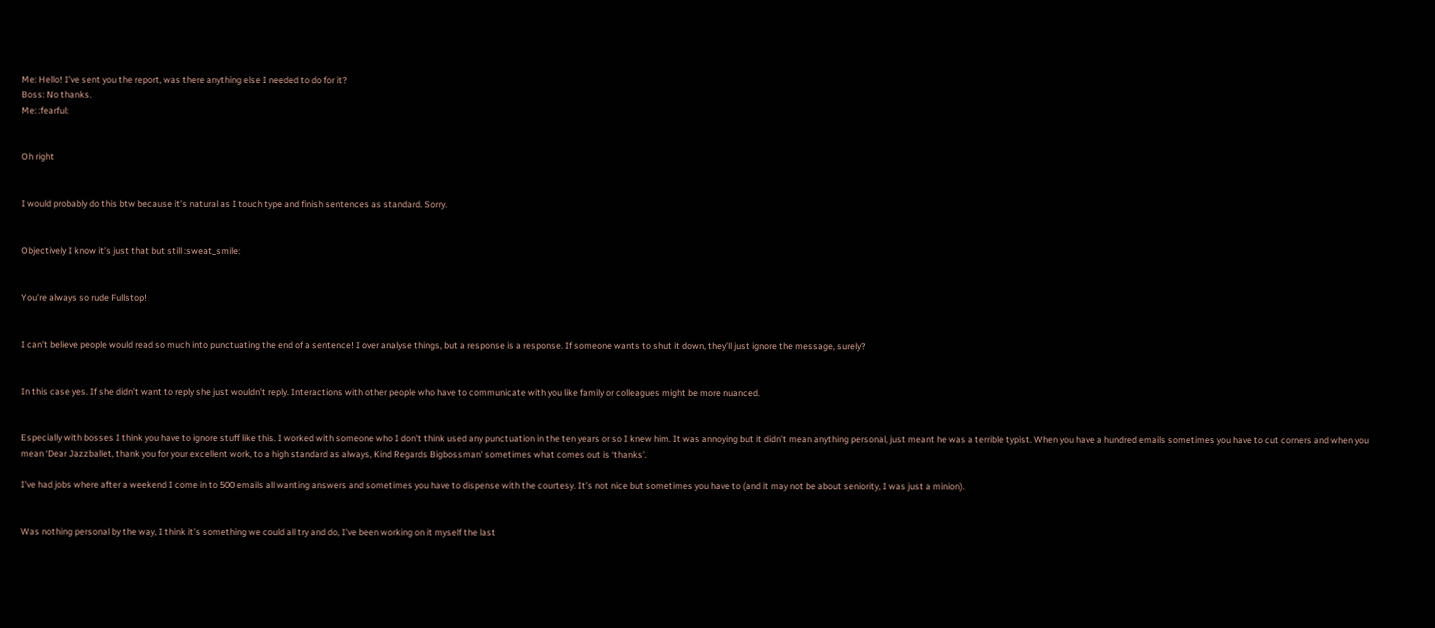Me: Hello! I’ve sent you the report, was there anything else I needed to do for it?
Boss: No thanks.
Me: :fearful:


Oh right


I would probably do this btw because it’s natural as I touch type and finish sentences as standard. Sorry.


Objectively I know it’s just that but still :sweat_smile:


You’re always so rude Fullstop!


I can’t believe people would read so much into punctuating the end of a sentence! I over analyse things, but a response is a response. If someone wants to shut it down, they’ll just ignore the message, surely?


In this case yes. If she didn’t want to reply she just wouldn’t reply. Interactions with other people who have to communicate with you like family or colleagues might be more nuanced.


Especially with bosses I think you have to ignore stuff like this. I worked with someone who I don’t think used any punctuation in the ten years or so I knew him. It was annoying but it didn’t mean anything personal, just meant he was a terrible typist. When you have a hundred emails sometimes you have to cut corners and when you mean ‘Dear Jazzballet, thank you for your excellent work, to a high standard as always, Kind Regards Bigbossman’ sometimes what comes out is ‘thanks’.

I’ve had jobs where after a weekend I come in to 500 emails all wanting answers and sometimes you have to dispense with the courtesy. It’s not nice but sometimes you have to (and it may not be about seniority, I was just a minion).


Was nothing personal by the way, I think it’s something we could all try and do, I’ve been working on it myself the last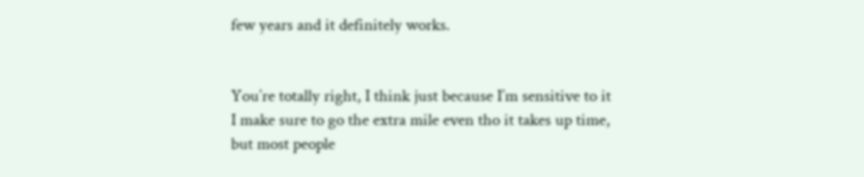few years and it definitely works.


You’re totally right, I think just because I’m sensitive to it I make sure to go the extra mile even tho it takes up time, but most people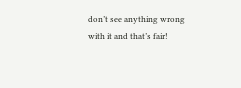don’t see anything wrong with it and that’s fair!